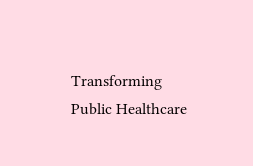Transforming Public Healthcare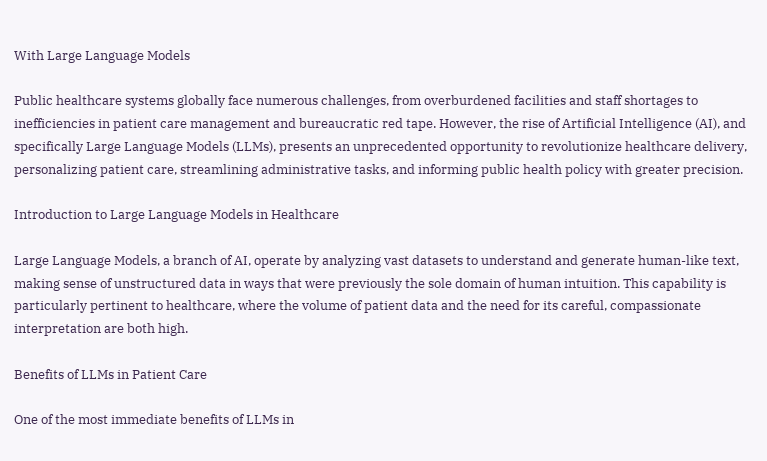With Large Language Models

Public healthcare systems globally face numerous challenges, from overburdened facilities and staff shortages to inefficiencies in patient care management and bureaucratic red tape. However, the rise of Artificial Intelligence (AI), and specifically Large Language Models (LLMs), presents an unprecedented opportunity to revolutionize healthcare delivery, personalizing patient care, streamlining administrative tasks, and informing public health policy with greater precision.

Introduction to Large Language Models in Healthcare

Large Language Models, a branch of AI, operate by analyzing vast datasets to understand and generate human-like text, making sense of unstructured data in ways that were previously the sole domain of human intuition. This capability is particularly pertinent to healthcare, where the volume of patient data and the need for its careful, compassionate interpretation are both high.

Benefits of LLMs in Patient Care

One of the most immediate benefits of LLMs in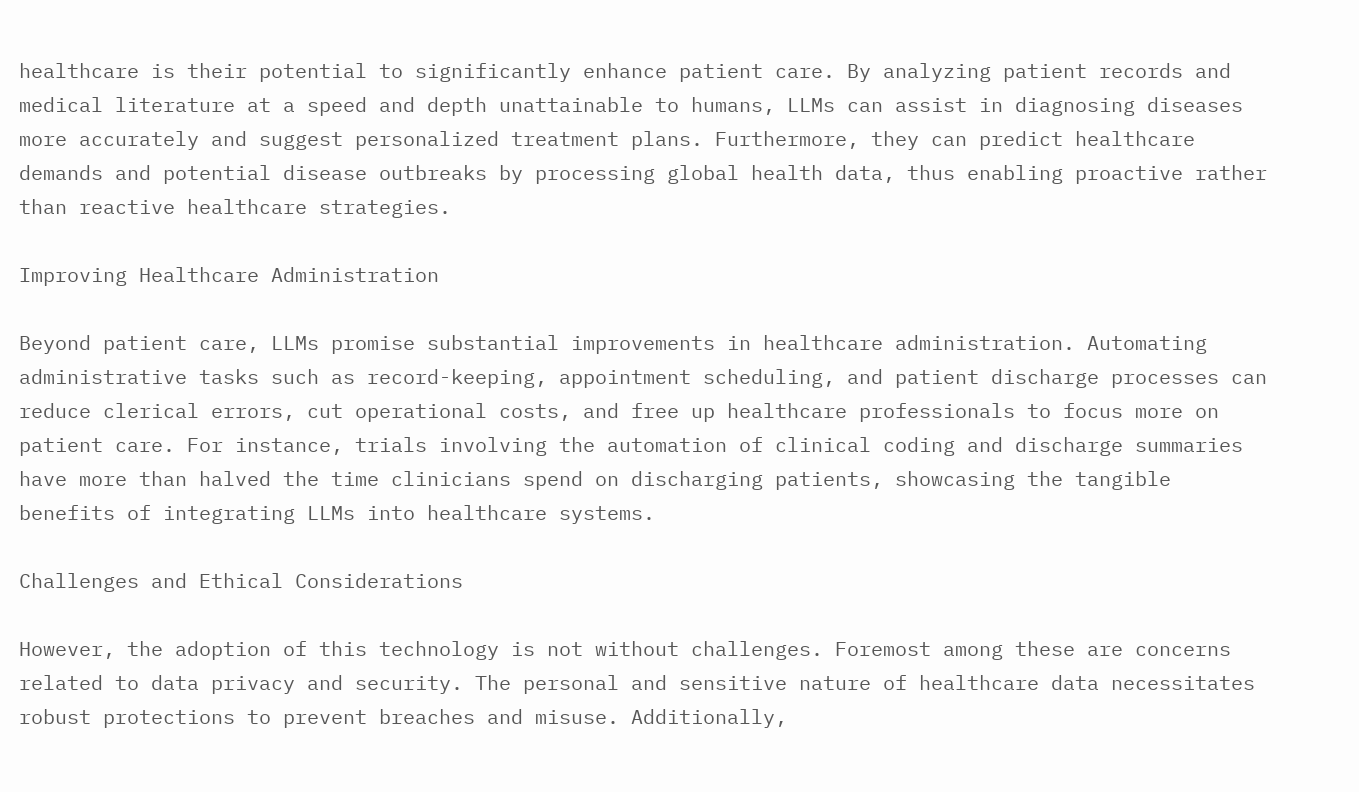healthcare is their potential to significantly enhance patient care. By analyzing patient records and medical literature at a speed and depth unattainable to humans, LLMs can assist in diagnosing diseases more accurately and suggest personalized treatment plans. Furthermore, they can predict healthcare demands and potential disease outbreaks by processing global health data, thus enabling proactive rather than reactive healthcare strategies.

Improving Healthcare Administration

Beyond patient care, LLMs promise substantial improvements in healthcare administration. Automating administrative tasks such as record-keeping, appointment scheduling, and patient discharge processes can reduce clerical errors, cut operational costs, and free up healthcare professionals to focus more on patient care. For instance, trials involving the automation of clinical coding and discharge summaries have more than halved the time clinicians spend on discharging patients, showcasing the tangible benefits of integrating LLMs into healthcare systems.

Challenges and Ethical Considerations

However, the adoption of this technology is not without challenges. Foremost among these are concerns related to data privacy and security. The personal and sensitive nature of healthcare data necessitates robust protections to prevent breaches and misuse. Additionally,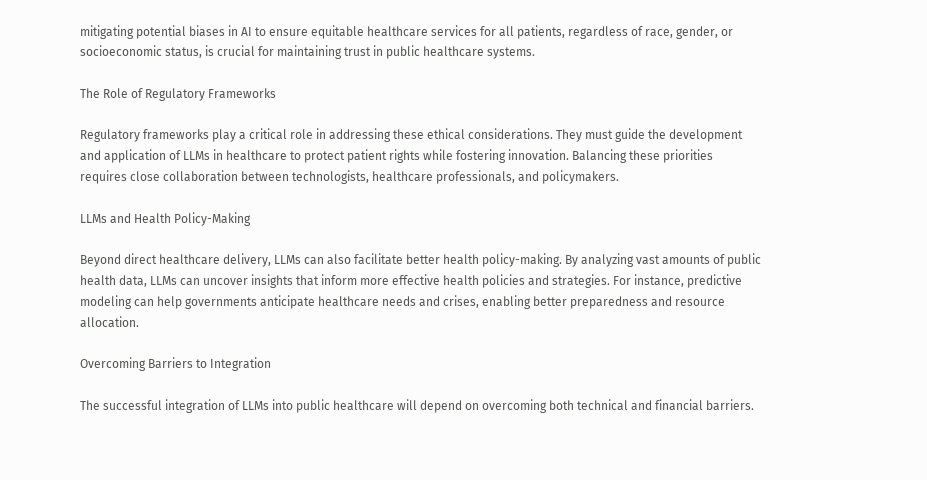mitigating potential biases in AI to ensure equitable healthcare services for all patients, regardless of race, gender, or socioeconomic status, is crucial for maintaining trust in public healthcare systems.

The Role of Regulatory Frameworks

Regulatory frameworks play a critical role in addressing these ethical considerations. They must guide the development and application of LLMs in healthcare to protect patient rights while fostering innovation. Balancing these priorities requires close collaboration between technologists, healthcare professionals, and policymakers.

LLMs and Health Policy-Making

Beyond direct healthcare delivery, LLMs can also facilitate better health policy-making. By analyzing vast amounts of public health data, LLMs can uncover insights that inform more effective health policies and strategies. For instance, predictive modeling can help governments anticipate healthcare needs and crises, enabling better preparedness and resource allocation.

Overcoming Barriers to Integration

The successful integration of LLMs into public healthcare will depend on overcoming both technical and financial barriers.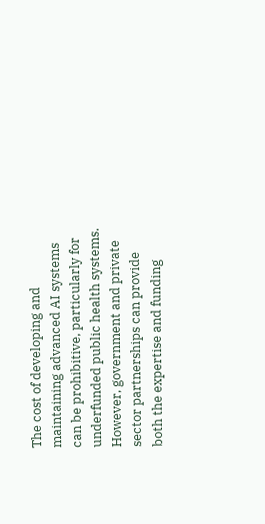The cost of developing and maintaining advanced AI systems can be prohibitive, particularly for underfunded public health systems. However, government and private sector partnerships can provide both the expertise and funding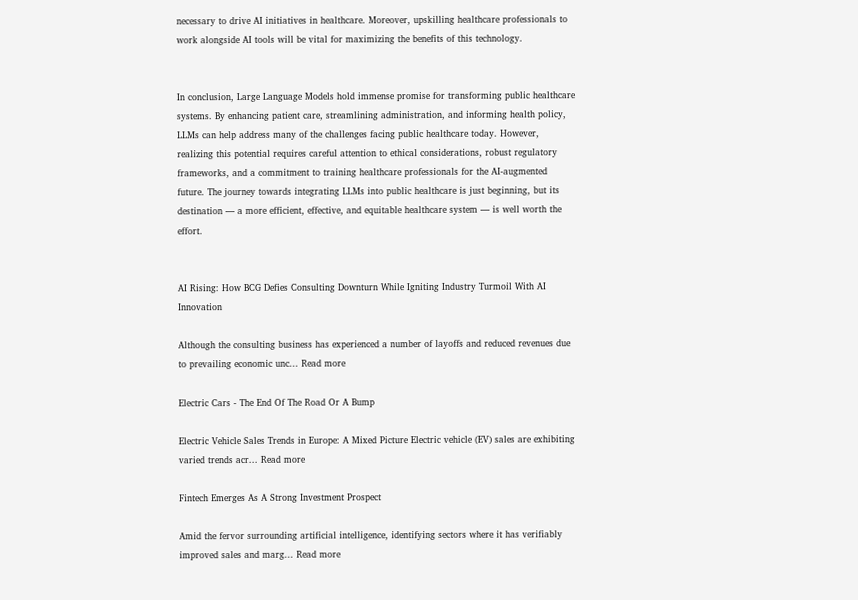necessary to drive AI initiatives in healthcare. Moreover, upskilling healthcare professionals to work alongside AI tools will be vital for maximizing the benefits of this technology.


In conclusion, Large Language Models hold immense promise for transforming public healthcare systems. By enhancing patient care, streamlining administration, and informing health policy, LLMs can help address many of the challenges facing public healthcare today. However, realizing this potential requires careful attention to ethical considerations, robust regulatory frameworks, and a commitment to training healthcare professionals for the AI-augmented future. The journey towards integrating LLMs into public healthcare is just beginning, but its destination — a more efficient, effective, and equitable healthcare system — is well worth the effort.


AI Rising: How BCG Defies Consulting Downturn While Igniting Industry Turmoil With AI Innovation

Although the consulting business has experienced a number of layoffs and reduced revenues due to prevailing economic unc... Read more

Electric Cars - The End Of The Road Or A Bump

Electric Vehicle Sales Trends in Europe: A Mixed Picture Electric vehicle (EV) sales are exhibiting varied trends acr... Read more

Fintech Emerges As A Strong Investment Prospect

Amid the fervor surrounding artificial intelligence, identifying sectors where it has verifiably improved sales and marg... Read more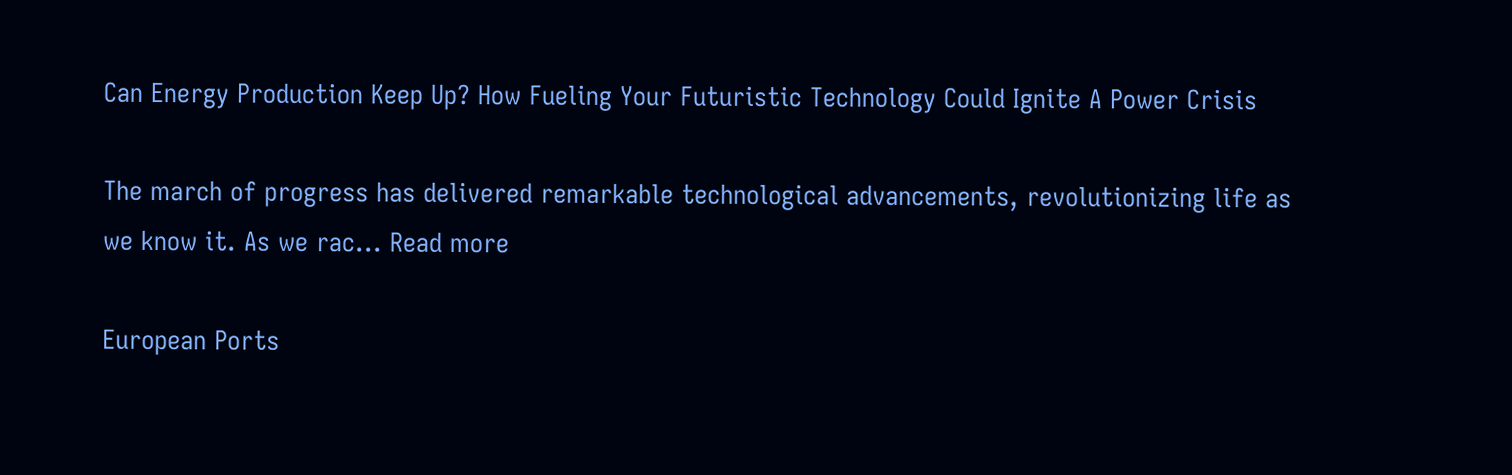Can Energy Production Keep Up? How Fueling Your Futuristic Technology Could Ignite A Power Crisis

The march of progress has delivered remarkable technological advancements, revolutionizing life as we know it. As we rac... Read more

European Ports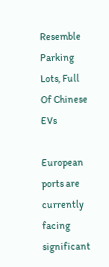Resemble Parking Lots, Full Of Chinese EVs

European ports are currently facing significant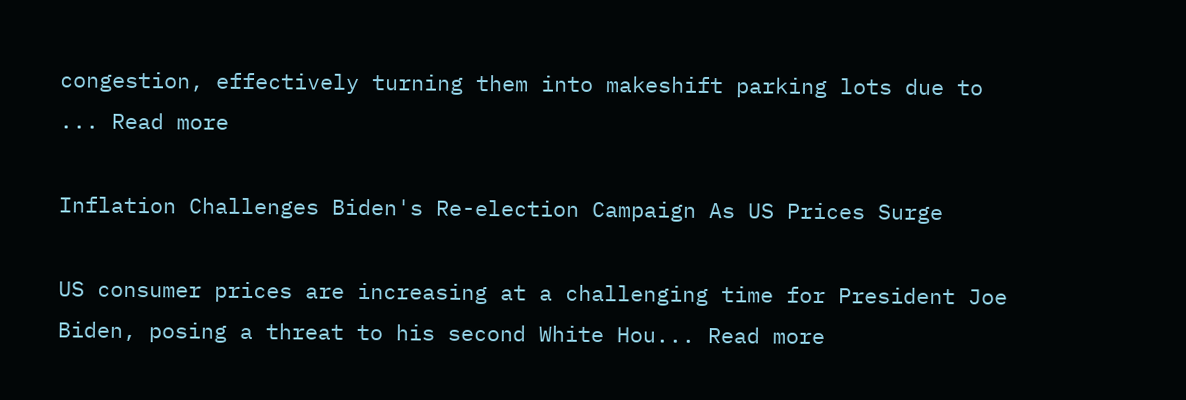congestion, effectively turning them into makeshift parking lots due to ... Read more

Inflation Challenges Biden's Re-election Campaign As US Prices Surge

US consumer prices are increasing at a challenging time for President Joe Biden, posing a threat to his second White Hou... Read more